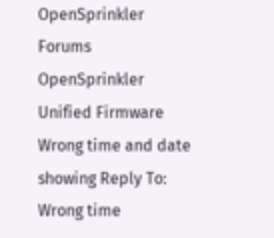OpenSprinkler Forums OpenSprinkler Unified Firmware Wrong time and date showing Reply To: Wrong time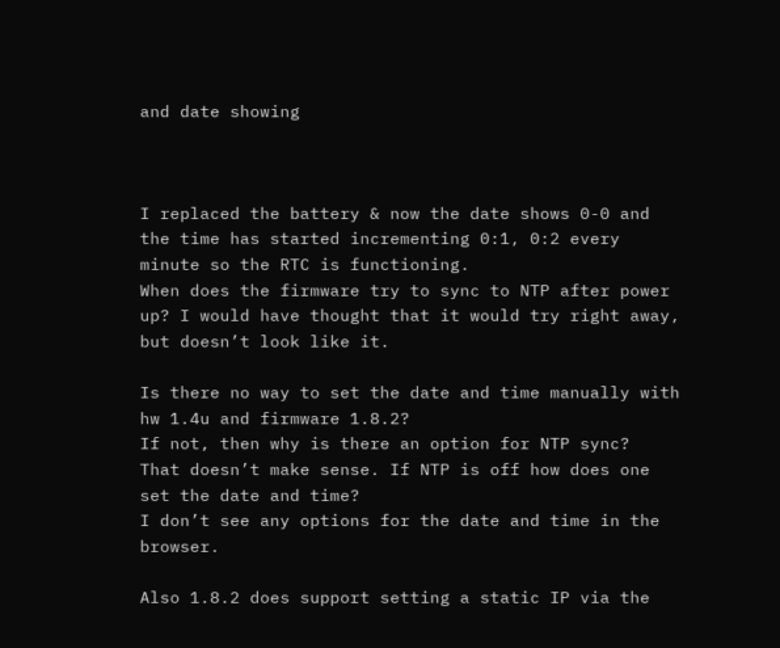and date showing



I replaced the battery & now the date shows 0-0 and the time has started incrementing 0:1, 0:2 every minute so the RTC is functioning.
When does the firmware try to sync to NTP after power up? I would have thought that it would try right away, but doesn’t look like it.

Is there no way to set the date and time manually with hw 1.4u and firmware 1.8.2?
If not, then why is there an option for NTP sync?
That doesn’t make sense. If NTP is off how does one set the date and time?
I don’t see any options for the date and time in the browser.

Also 1.8.2 does support setting a static IP via the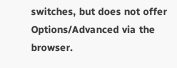switches, but does not offer Options/Advanced via the browser.